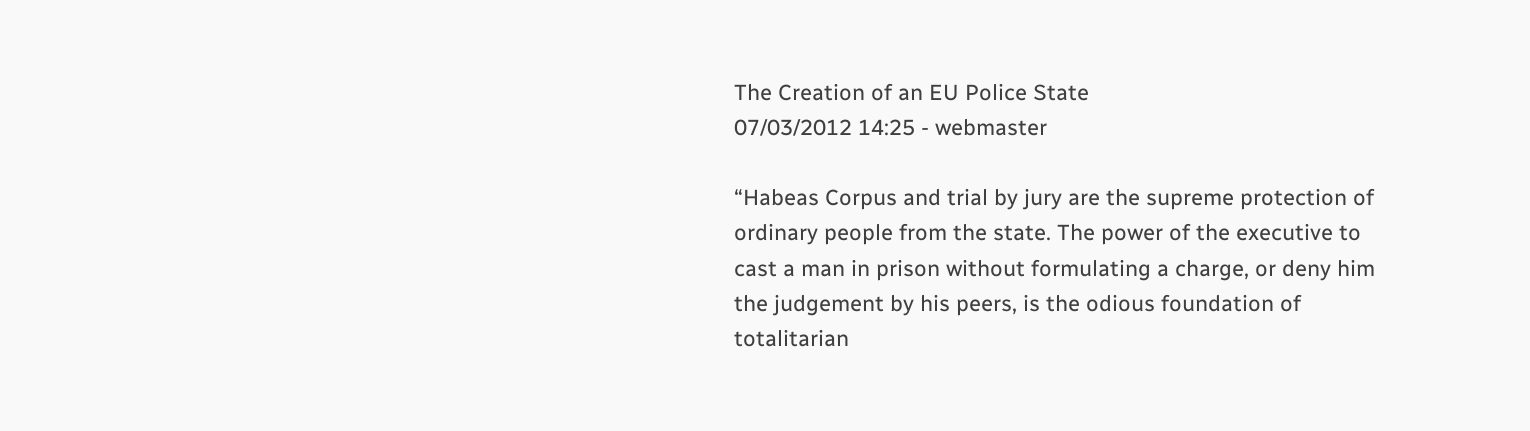The Creation of an EU Police State
07/03/2012 14:25 - webmaster

“Habeas Corpus and trial by jury are the supreme protection of ordinary people from the state. The power of the executive to cast a man in prison without formulating a charge, or deny him the judgement by his peers, is the odious foundation of totalitarian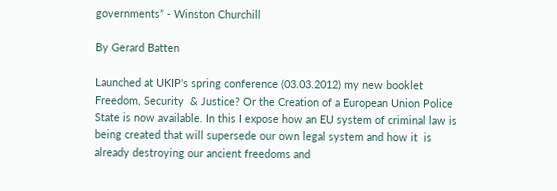governments” - Winston Churchill

By Gerard Batten

Launched at UKIP's spring conference (03.03.2012) my new booklet Freedom, Security  & Justice? Or the Creation of a European Union Police State is now available. In this I expose how an EU system of criminal law is being created that will supersede our own legal system and how it  is already destroying our ancient freedoms and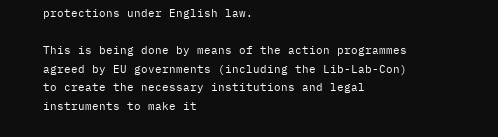protections under English law.

This is being done by means of the action programmes agreed by EU governments (including the Lib-Lab-Con) to create the necessary institutions and legal instruments to make it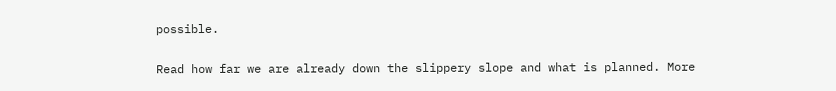possible.

Read how far we are already down the slippery slope and what is planned. More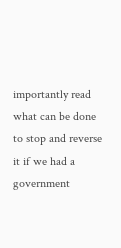importantly read what can be done to stop and reverse it if we had a government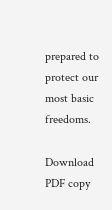prepared to protect our most basic freedoms.

Download PDF copy